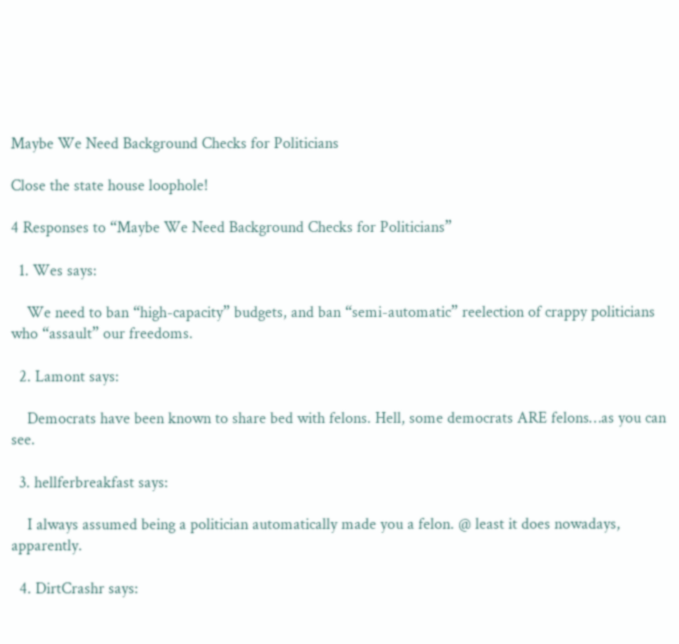Maybe We Need Background Checks for Politicians

Close the state house loophole!

4 Responses to “Maybe We Need Background Checks for Politicians”

  1. Wes says:

    We need to ban “high-capacity” budgets, and ban “semi-automatic” reelection of crappy politicians who “assault” our freedoms.

  2. Lamont says:

    Democrats have been known to share bed with felons. Hell, some democrats ARE felons…as you can see.

  3. hellferbreakfast says:

    I always assumed being a politician automatically made you a felon. @ least it does nowadays, apparently.

  4. DirtCrashr says: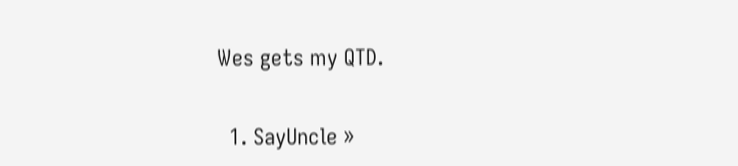Wes gets my QTD.


  1. SayUncle »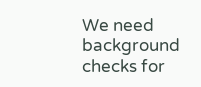We need background checks for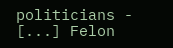politicians - [...] Felon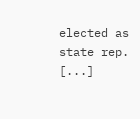elected as state rep. [...]